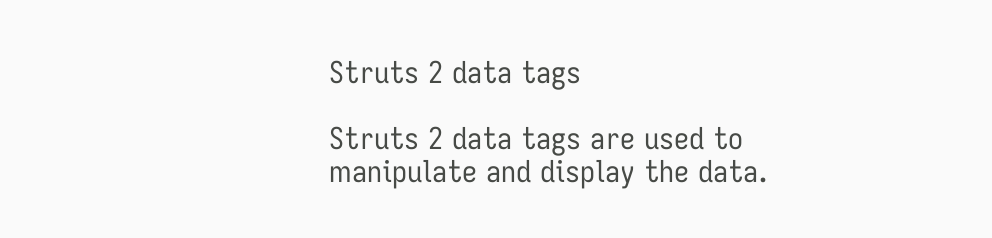Struts 2 data tags

Struts 2 data tags are used to manipulate and display the data.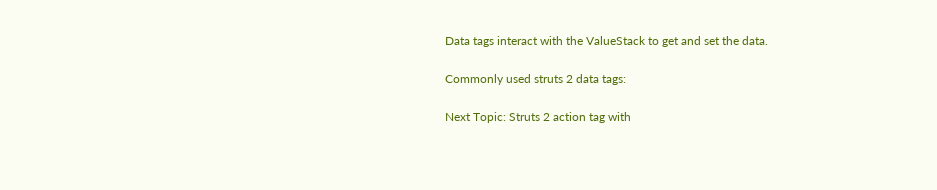Data tags interact with the ValueStack to get and set the data.

Commonly used struts 2 data tags:

Next Topic: Struts 2 action tag with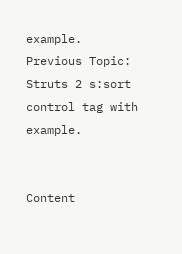example.
Previous Topic: Struts 2 s:sort control tag with example.


Content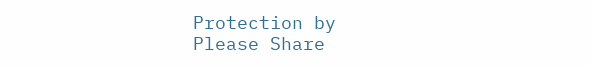Protection by
Please Share